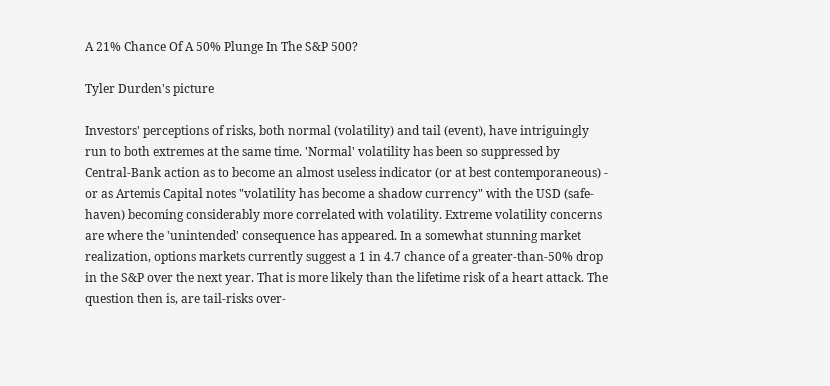A 21% Chance Of A 50% Plunge In The S&P 500?

Tyler Durden's picture

Investors' perceptions of risks, both normal (volatility) and tail (event), have intriguingly run to both extremes at the same time. 'Normal' volatility has been so suppressed by Central-Bank action as to become an almost useless indicator (or at best contemporaneous) - or as Artemis Capital notes "volatility has become a shadow currency" with the USD (safe-haven) becoming considerably more correlated with volatility. Extreme volatility concerns are where the 'unintended' consequence has appeared. In a somewhat stunning market realization, options markets currently suggest a 1 in 4.7 chance of a greater-than-50% drop in the S&P over the next year. That is more likely than the lifetime risk of a heart attack. The question then is, are tail-risks over-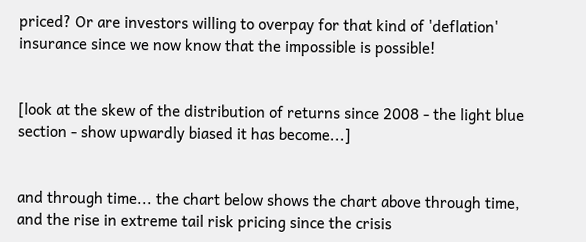priced? Or are investors willing to overpay for that kind of 'deflation' insurance since we now know that the impossible is possible!


[look at the skew of the distribution of returns since 2008 - the light blue section - show upwardly biased it has become...]


and through time... the chart below shows the chart above through time, and the rise in extreme tail risk pricing since the crisis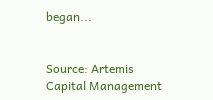began...


Source: Artemis Capital Management